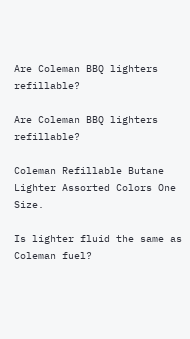Are Coleman BBQ lighters refillable?

Are Coleman BBQ lighters refillable?

Coleman Refillable Butane Lighter Assorted Colors One Size.

Is lighter fluid the same as Coleman fuel?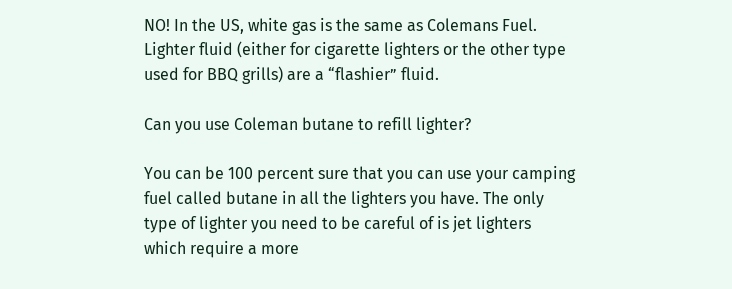NO! In the US, white gas is the same as Colemans Fuel. Lighter fluid (either for cigarette lighters or the other type used for BBQ grills) are a “flashier” fluid.

Can you use Coleman butane to refill lighter?

You can be 100 percent sure that you can use your camping fuel called butane in all the lighters you have. The only type of lighter you need to be careful of is jet lighters which require a more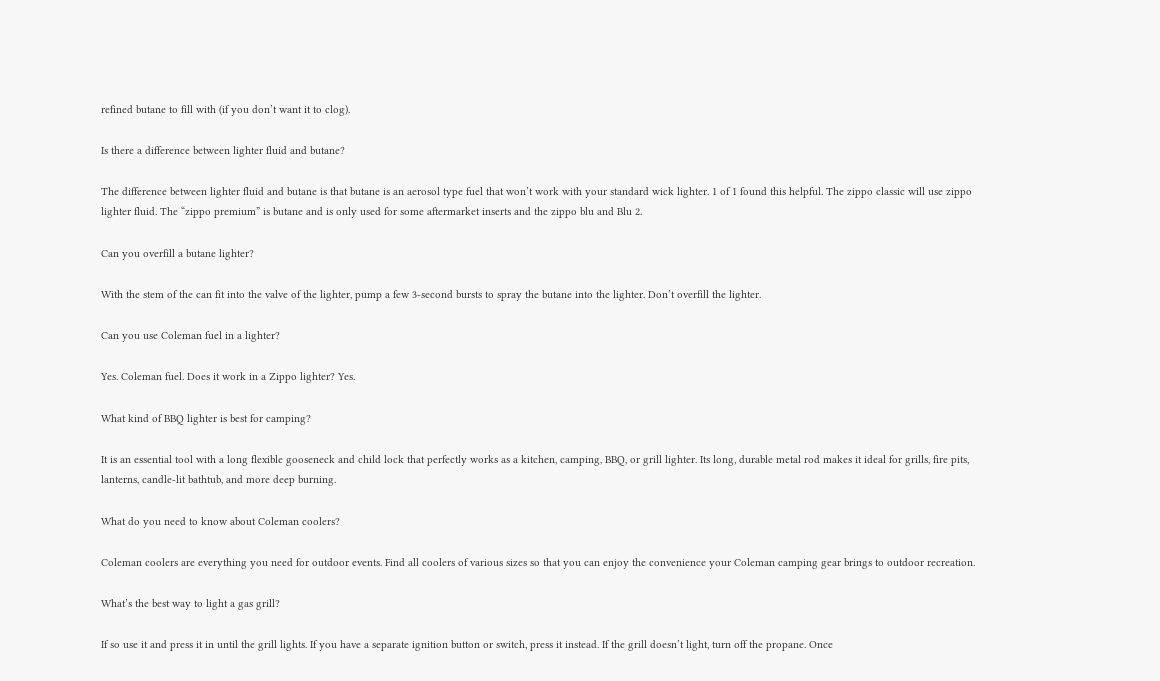refined butane to fill with (if you don’t want it to clog).

Is there a difference between lighter fluid and butane?

The difference between lighter fluid and butane is that butane is an aerosol type fuel that won’t work with your standard wick lighter. 1 of 1 found this helpful. The zippo classic will use zippo lighter fluid. The “zippo premium” is butane and is only used for some aftermarket inserts and the zippo blu and Blu 2.

Can you overfill a butane lighter?

With the stem of the can fit into the valve of the lighter, pump a few 3-second bursts to spray the butane into the lighter. Don’t overfill the lighter.

Can you use Coleman fuel in a lighter?

Yes. Coleman fuel. Does it work in a Zippo lighter? Yes.

What kind of BBQ lighter is best for camping?

It is an essential tool with a long flexible gooseneck and child lock that perfectly works as a kitchen, camping, BBQ, or grill lighter. Its long, durable metal rod makes it ideal for grills, fire pits, lanterns, candle-lit bathtub, and more deep burning.

What do you need to know about Coleman coolers?

Coleman coolers are everything you need for outdoor events. Find all coolers of various sizes so that you can enjoy the convenience your Coleman camping gear brings to outdoor recreation.

What’s the best way to light a gas grill?

If so use it and press it in until the grill lights. If you have a separate ignition button or switch, press it instead. If the grill doesn’t light, turn off the propane. Once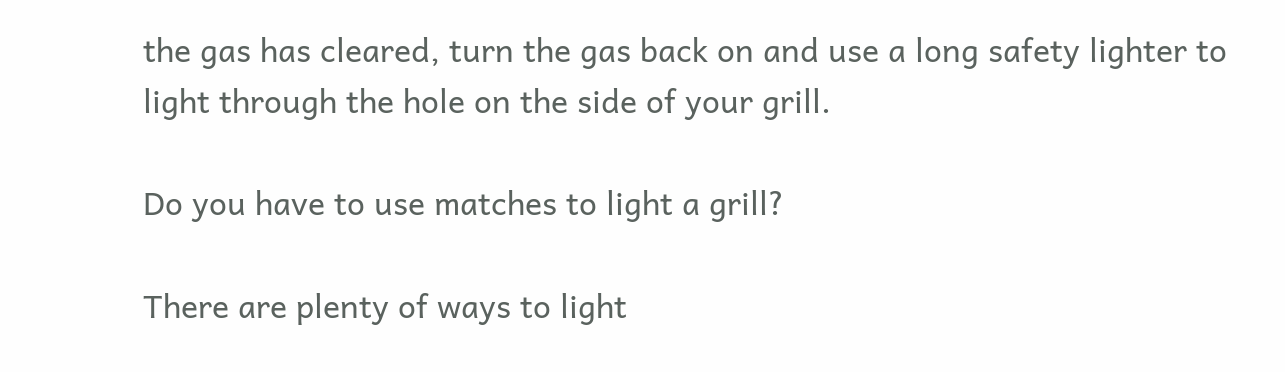the gas has cleared, turn the gas back on and use a long safety lighter to light through the hole on the side of your grill.

Do you have to use matches to light a grill?

There are plenty of ways to light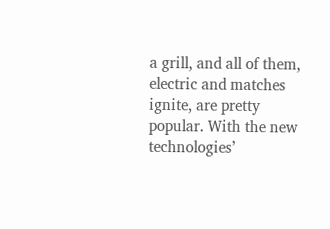a grill, and all of them, electric and matches ignite, are pretty popular. With the new technologies’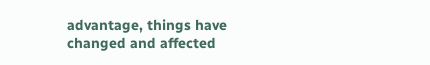advantage, things have changed and affected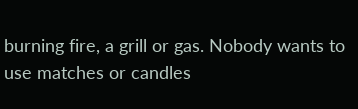burning fire, a grill or gas. Nobody wants to use matches or candles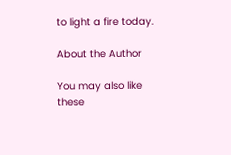to light a fire today.

About the Author

You may also like these